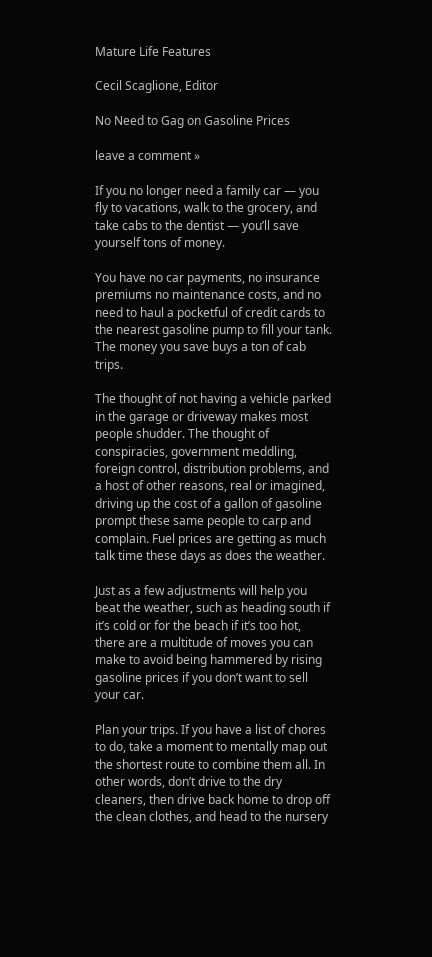Mature Life Features

Cecil Scaglione, Editor

No Need to Gag on Gasoline Prices

leave a comment »

If you no longer need a family car — you fly to vacations, walk to the grocery, and take cabs to the dentist — you’ll save yourself tons of money.

You have no car payments, no insurance premiums no maintenance costs, and no need to haul a pocketful of credit cards to the nearest gasoline pump to fill your tank. The money you save buys a ton of cab trips.

The thought of not having a vehicle parked in the garage or driveway makes most people shudder. The thought of conspiracies, government meddling, foreign control, distribution problems, and a host of other reasons, real or imagined, driving up the cost of a gallon of gasoline prompt these same people to carp and complain. Fuel prices are getting as much talk time these days as does the weather.

Just as a few adjustments will help you beat the weather, such as heading south if it’s cold or for the beach if it’s too hot, there are a multitude of moves you can make to avoid being hammered by rising gasoline prices if you don’t want to sell your car.

Plan your trips. If you have a list of chores to do, take a moment to mentally map out the shortest route to combine them all. In other words, don’t drive to the dry cleaners, then drive back home to drop off the clean clothes, and head to the nursery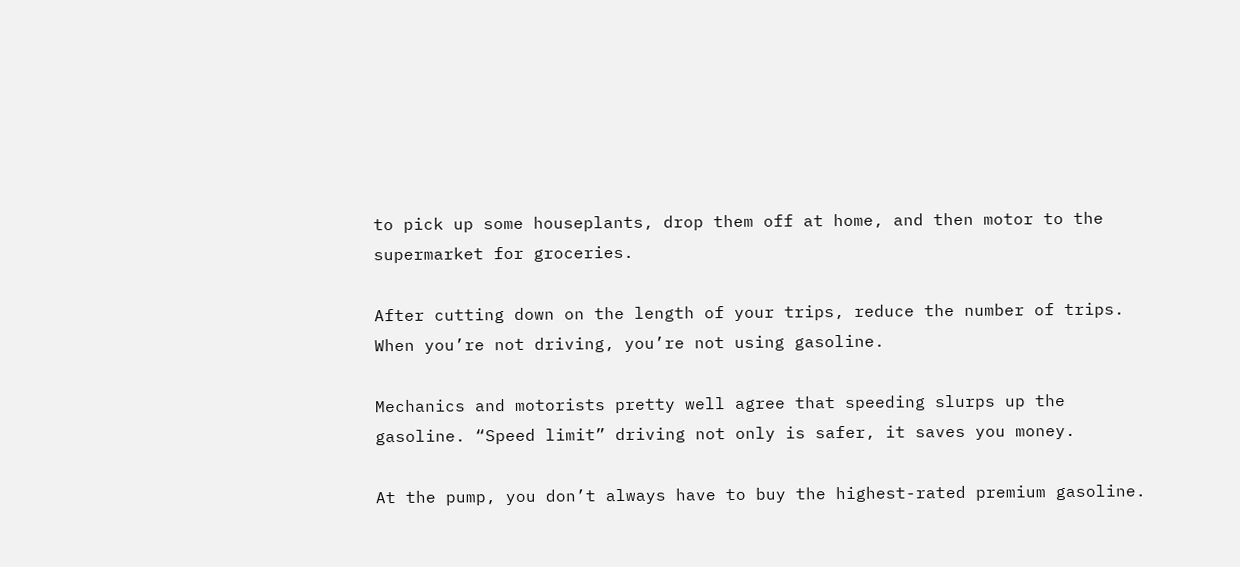to pick up some houseplants, drop them off at home, and then motor to the supermarket for groceries.

After cutting down on the length of your trips, reduce the number of trips. When you’re not driving, you’re not using gasoline.

Mechanics and motorists pretty well agree that speeding slurps up the gasoline. “Speed limit” driving not only is safer, it saves you money.

At the pump, you don’t always have to buy the highest-rated premium gasoline.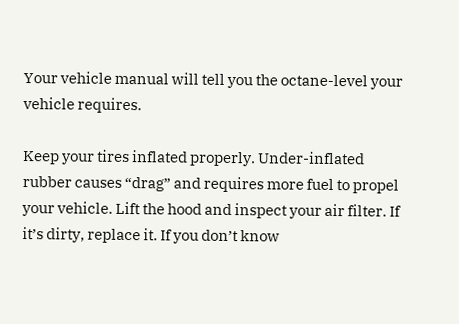Your vehicle manual will tell you the octane-level your vehicle requires.

Keep your tires inflated properly. Under-inflated rubber causes “drag” and requires more fuel to propel your vehicle. Lift the hood and inspect your air filter. If it’s dirty, replace it. If you don’t know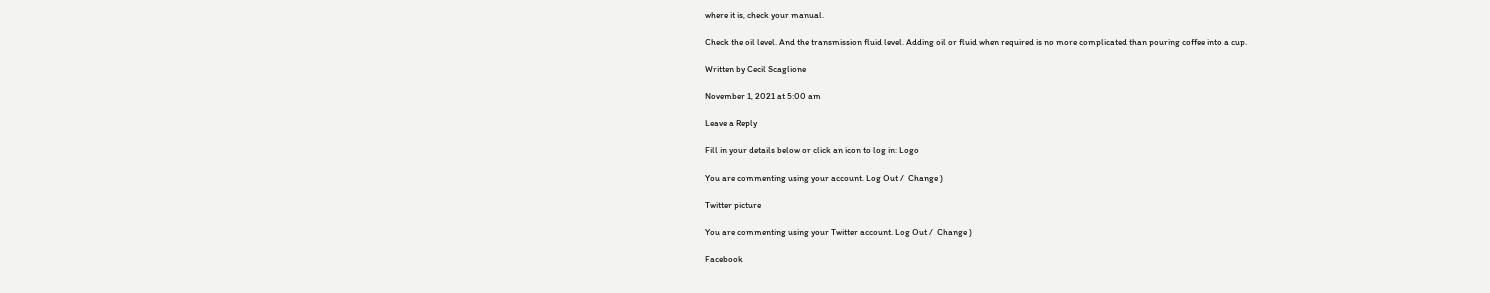where it is, check your manual.

Check the oil level. And the transmission fluid level. Adding oil or fluid when required is no more complicated than pouring coffee into a cup.

Written by Cecil Scaglione

November 1, 2021 at 5:00 am

Leave a Reply

Fill in your details below or click an icon to log in: Logo

You are commenting using your account. Log Out /  Change )

Twitter picture

You are commenting using your Twitter account. Log Out /  Change )

Facebook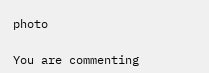photo

You are commenting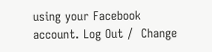using your Facebook account. Log Out /  Change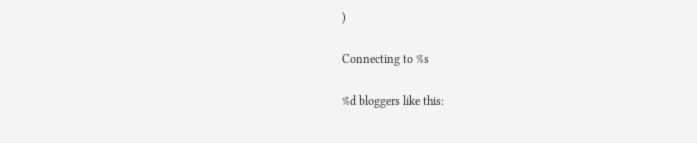)

Connecting to %s

%d bloggers like this: